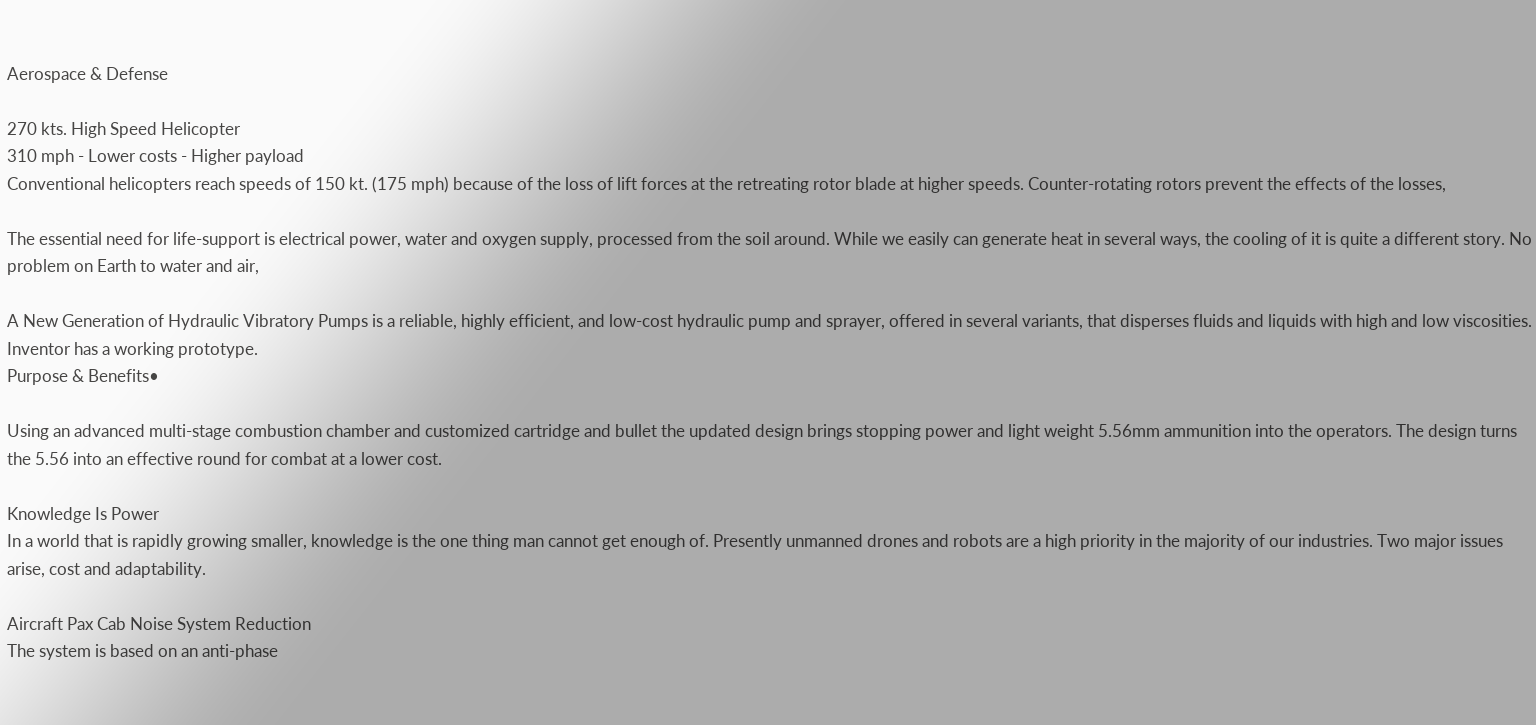Aerospace & Defense

270 kts. High Speed Helicopter
310 mph - Lower costs - Higher payload
Conventional helicopters reach speeds of 150 kt. (175 mph) because of the loss of lift forces at the retreating rotor blade at higher speeds. Counter-rotating rotors prevent the effects of the losses,

The essential need for life-support is electrical power, water and oxygen supply, processed from the soil around. While we easily can generate heat in several ways, the cooling of it is quite a different story. No problem on Earth to water and air,

A New Generation of Hydraulic Vibratory Pumps is a reliable, highly efficient, and low-cost hydraulic pump and sprayer, offered in several variants, that disperses fluids and liquids with high and low viscosities.
Inventor has a working prototype.
Purpose & Benefits•

Using an advanced multi-stage combustion chamber and customized cartridge and bullet the updated design brings stopping power and light weight 5.56mm ammunition into the operators. The design turns the 5.56 into an effective round for combat at a lower cost.

Knowledge Is Power
In a world that is rapidly growing smaller, knowledge is the one thing man cannot get enough of. Presently unmanned drones and robots are a high priority in the majority of our industries. Two major issues arise, cost and adaptability.

Aircraft Pax Cab Noise System Reduction
The system is based on an anti-phase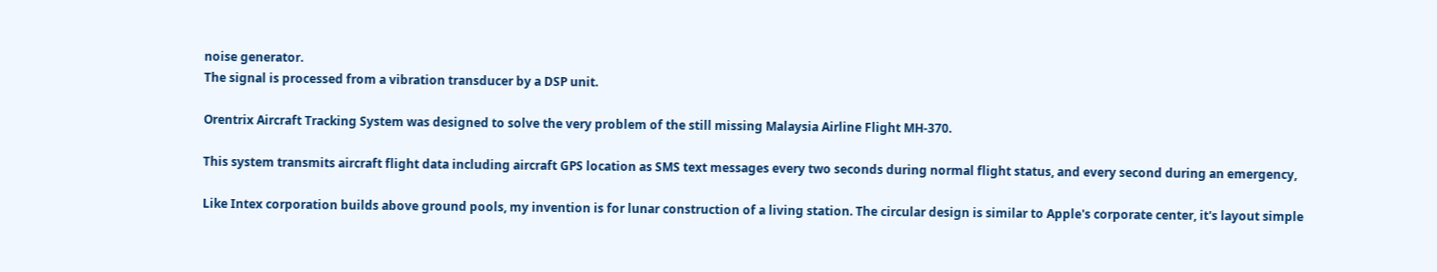noise generator.
The signal is processed from a vibration transducer by a DSP unit.

Orentrix Aircraft Tracking System was designed to solve the very problem of the still missing Malaysia Airline Flight MH-370.

This system transmits aircraft flight data including aircraft GPS location as SMS text messages every two seconds during normal flight status, and every second during an emergency,

Like Intex corporation builds above ground pools, my invention is for lunar construction of a living station. The circular design is similar to Apple's corporate center, it's layout simple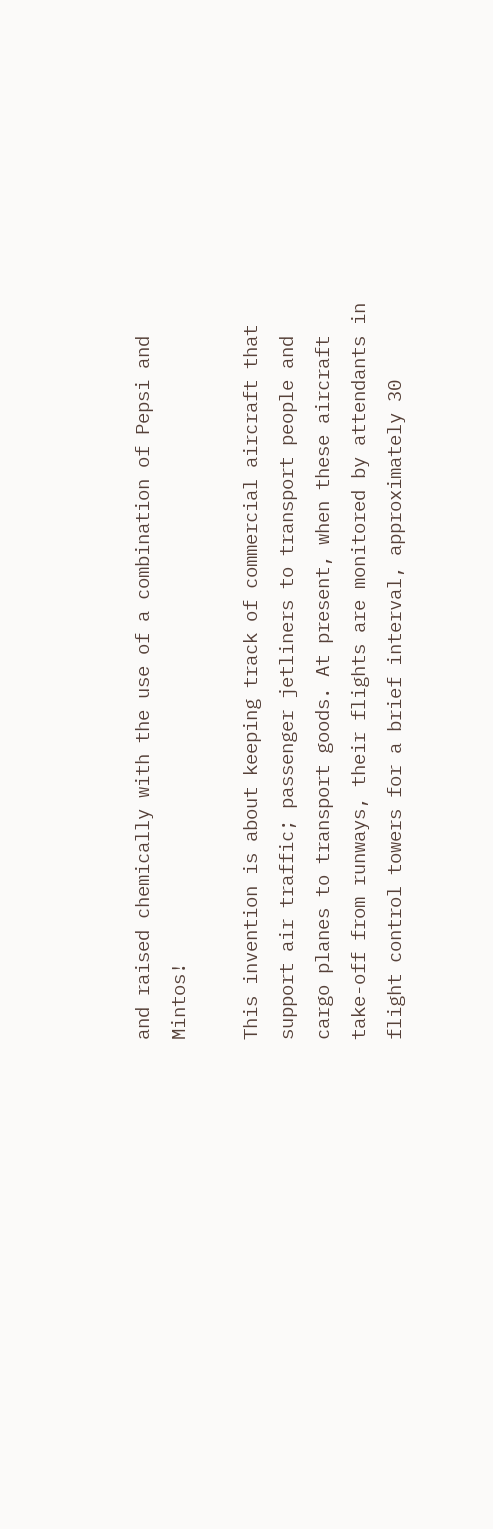and raised chemically with the use of a combination of Pepsi and Mintos!

This invention is about keeping track of commercial aircraft that support air traffic; passenger jetliners to transport people and cargo planes to transport goods. At present, when these aircraft take-off from runways, their flights are monitored by attendants in flight control towers for a brief interval, approximately 30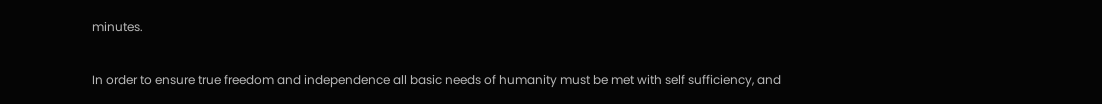minutes.

In order to ensure true freedom and independence all basic needs of humanity must be met with self sufficiency, and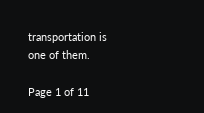transportation is one of them.

Page 1 of 11